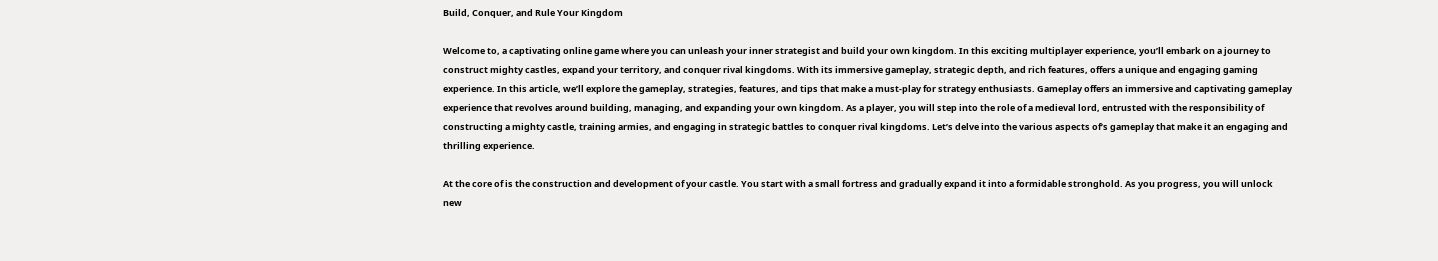Build, Conquer, and Rule Your Kingdom

Welcome to, a captivating online game where you can unleash your inner strategist and build your own kingdom. In this exciting multiplayer experience, you’ll embark on a journey to construct mighty castles, expand your territory, and conquer rival kingdoms. With its immersive gameplay, strategic depth, and rich features, offers a unique and engaging gaming experience. In this article, we’ll explore the gameplay, strategies, features, and tips that make a must-play for strategy enthusiasts. Gameplay offers an immersive and captivating gameplay experience that revolves around building, managing, and expanding your own kingdom. As a player, you will step into the role of a medieval lord, entrusted with the responsibility of constructing a mighty castle, training armies, and engaging in strategic battles to conquer rival kingdoms. Let’s delve into the various aspects of’s gameplay that make it an engaging and thrilling experience.

At the core of is the construction and development of your castle. You start with a small fortress and gradually expand it into a formidable stronghold. As you progress, you will unlock new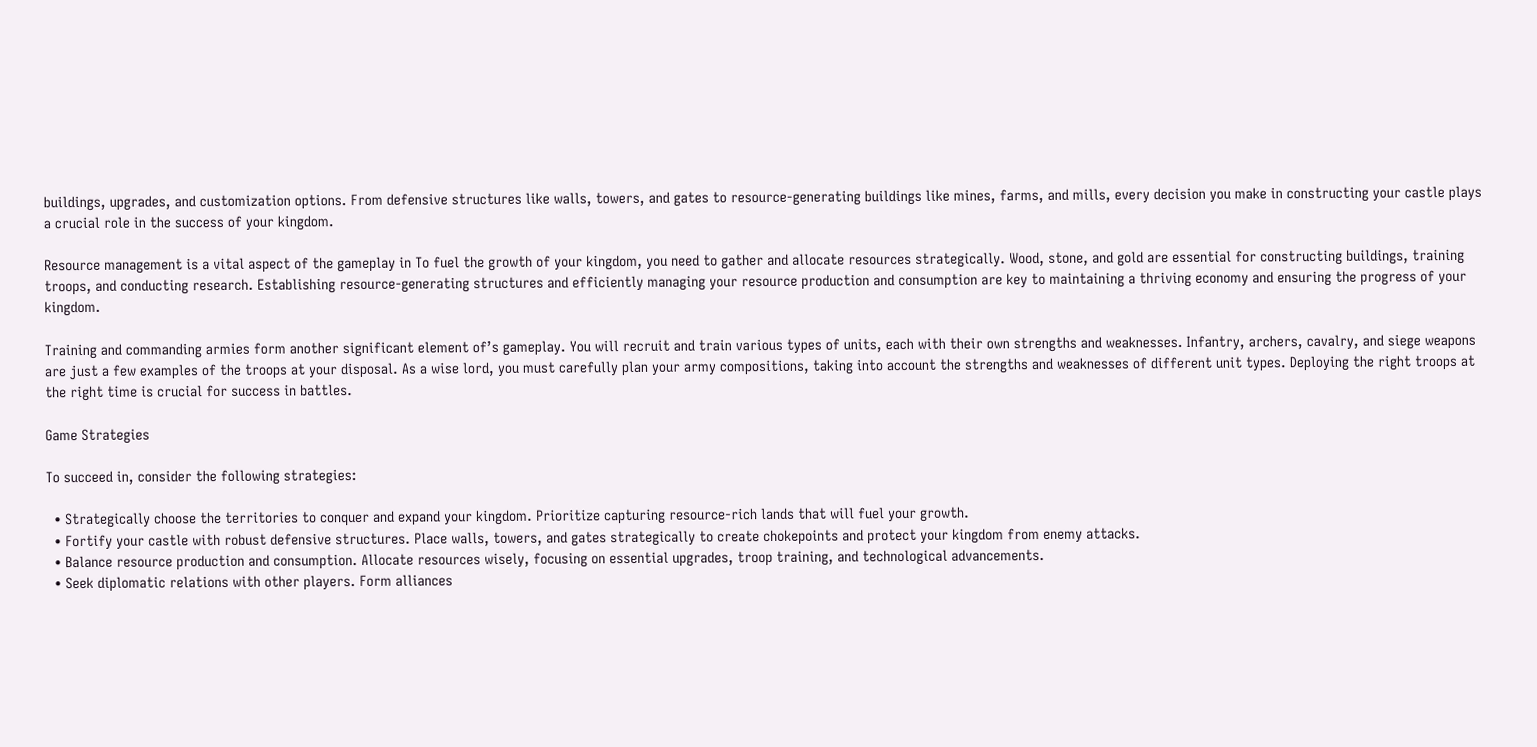buildings, upgrades, and customization options. From defensive structures like walls, towers, and gates to resource-generating buildings like mines, farms, and mills, every decision you make in constructing your castle plays a crucial role in the success of your kingdom.

Resource management is a vital aspect of the gameplay in To fuel the growth of your kingdom, you need to gather and allocate resources strategically. Wood, stone, and gold are essential for constructing buildings, training troops, and conducting research. Establishing resource-generating structures and efficiently managing your resource production and consumption are key to maintaining a thriving economy and ensuring the progress of your kingdom.

Training and commanding armies form another significant element of’s gameplay. You will recruit and train various types of units, each with their own strengths and weaknesses. Infantry, archers, cavalry, and siege weapons are just a few examples of the troops at your disposal. As a wise lord, you must carefully plan your army compositions, taking into account the strengths and weaknesses of different unit types. Deploying the right troops at the right time is crucial for success in battles.

Game Strategies

To succeed in, consider the following strategies:

  • Strategically choose the territories to conquer and expand your kingdom. Prioritize capturing resource-rich lands that will fuel your growth.
  • Fortify your castle with robust defensive structures. Place walls, towers, and gates strategically to create chokepoints and protect your kingdom from enemy attacks.
  • Balance resource production and consumption. Allocate resources wisely, focusing on essential upgrades, troop training, and technological advancements.
  • Seek diplomatic relations with other players. Form alliances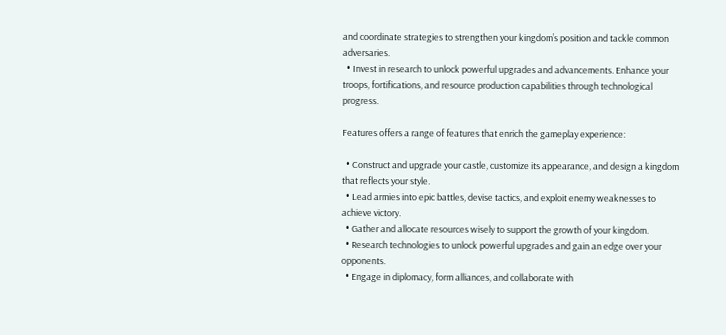and coordinate strategies to strengthen your kingdom’s position and tackle common adversaries.
  • Invest in research to unlock powerful upgrades and advancements. Enhance your troops, fortifications, and resource production capabilities through technological progress.

Features offers a range of features that enrich the gameplay experience:

  • Construct and upgrade your castle, customize its appearance, and design a kingdom that reflects your style.
  • Lead armies into epic battles, devise tactics, and exploit enemy weaknesses to achieve victory.
  • Gather and allocate resources wisely to support the growth of your kingdom.
  • Research technologies to unlock powerful upgrades and gain an edge over your opponents.
  • Engage in diplomacy, form alliances, and collaborate with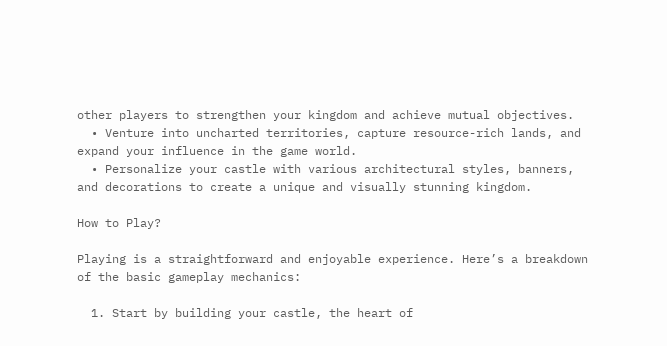other players to strengthen your kingdom and achieve mutual objectives.
  • Venture into uncharted territories, capture resource-rich lands, and expand your influence in the game world.
  • Personalize your castle with various architectural styles, banners, and decorations to create a unique and visually stunning kingdom.

How to Play?

Playing is a straightforward and enjoyable experience. Here’s a breakdown of the basic gameplay mechanics:

  1. Start by building your castle, the heart of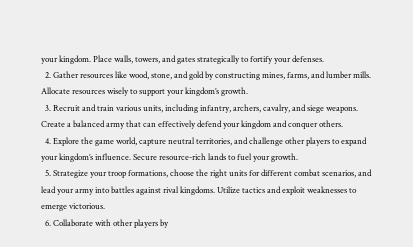your kingdom. Place walls, towers, and gates strategically to fortify your defenses.
  2. Gather resources like wood, stone, and gold by constructing mines, farms, and lumber mills. Allocate resources wisely to support your kingdom’s growth.
  3. Recruit and train various units, including infantry, archers, cavalry, and siege weapons. Create a balanced army that can effectively defend your kingdom and conquer others.
  4. Explore the game world, capture neutral territories, and challenge other players to expand your kingdom’s influence. Secure resource-rich lands to fuel your growth.
  5. Strategize your troop formations, choose the right units for different combat scenarios, and lead your army into battles against rival kingdoms. Utilize tactics and exploit weaknesses to emerge victorious.
  6. Collaborate with other players by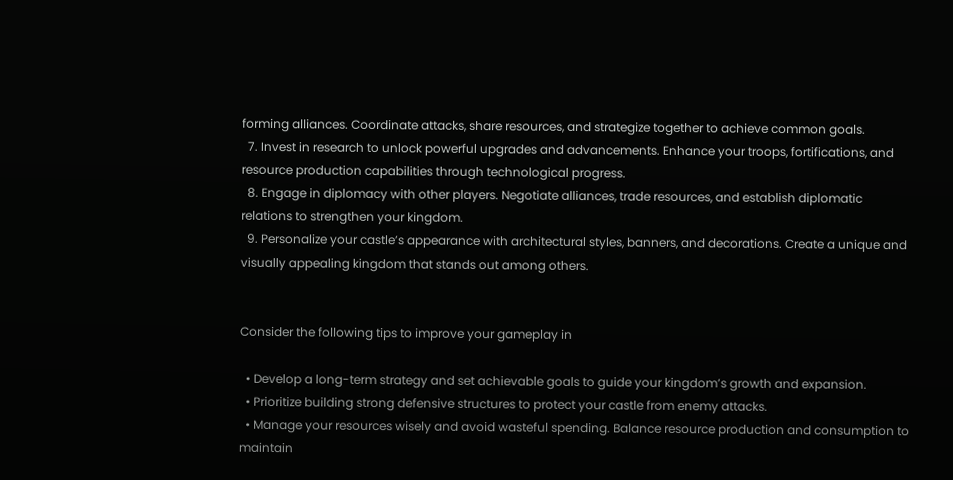forming alliances. Coordinate attacks, share resources, and strategize together to achieve common goals.
  7. Invest in research to unlock powerful upgrades and advancements. Enhance your troops, fortifications, and resource production capabilities through technological progress.
  8. Engage in diplomacy with other players. Negotiate alliances, trade resources, and establish diplomatic relations to strengthen your kingdom.
  9. Personalize your castle’s appearance with architectural styles, banners, and decorations. Create a unique and visually appealing kingdom that stands out among others.


Consider the following tips to improve your gameplay in

  • Develop a long-term strategy and set achievable goals to guide your kingdom’s growth and expansion.
  • Prioritize building strong defensive structures to protect your castle from enemy attacks.
  • Manage your resources wisely and avoid wasteful spending. Balance resource production and consumption to maintain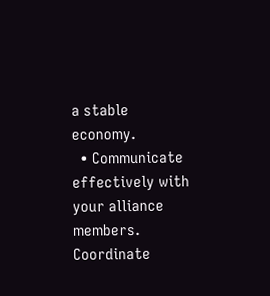a stable economy.
  • Communicate effectively with your alliance members. Coordinate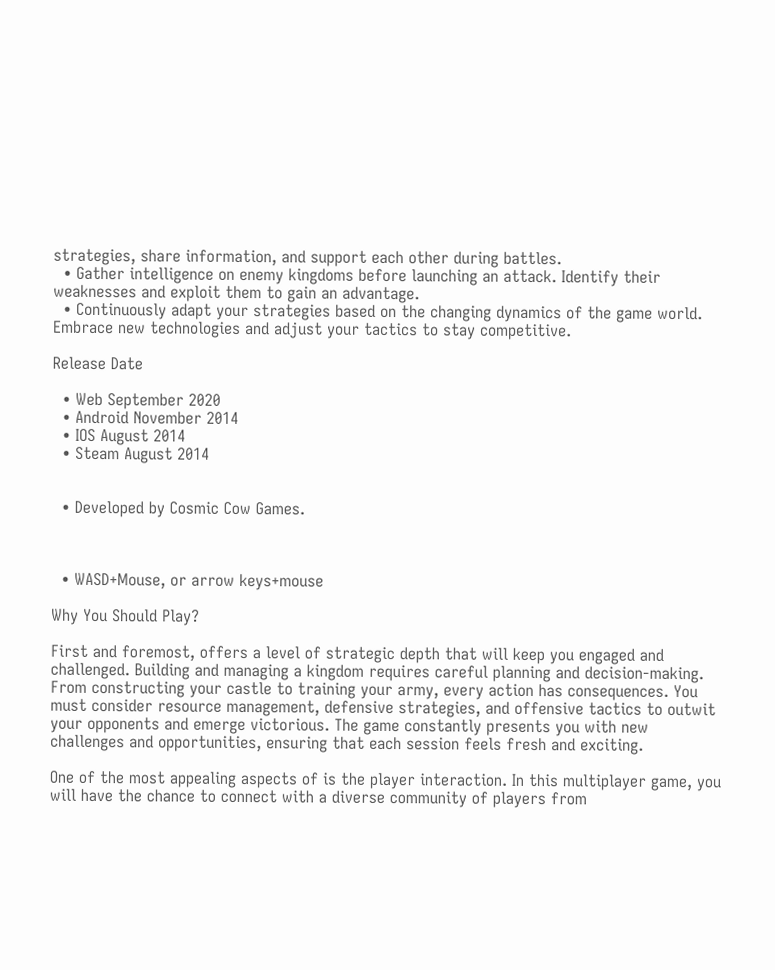strategies, share information, and support each other during battles.
  • Gather intelligence on enemy kingdoms before launching an attack. Identify their weaknesses and exploit them to gain an advantage.
  • Continuously adapt your strategies based on the changing dynamics of the game world. Embrace new technologies and adjust your tactics to stay competitive.

Release Date

  • Web September 2020
  • Android November 2014
  • IOS August 2014
  • Steam August 2014


  • Developed by Cosmic Cow Games.



  • WASD+Mouse, or arrow keys+mouse

Why You Should Play?

First and foremost, offers a level of strategic depth that will keep you engaged and challenged. Building and managing a kingdom requires careful planning and decision-making. From constructing your castle to training your army, every action has consequences. You must consider resource management, defensive strategies, and offensive tactics to outwit your opponents and emerge victorious. The game constantly presents you with new challenges and opportunities, ensuring that each session feels fresh and exciting.

One of the most appealing aspects of is the player interaction. In this multiplayer game, you will have the chance to connect with a diverse community of players from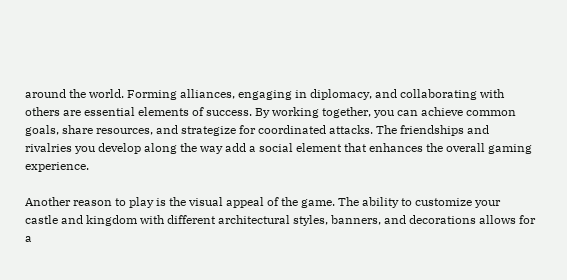around the world. Forming alliances, engaging in diplomacy, and collaborating with others are essential elements of success. By working together, you can achieve common goals, share resources, and strategize for coordinated attacks. The friendships and rivalries you develop along the way add a social element that enhances the overall gaming experience.

Another reason to play is the visual appeal of the game. The ability to customize your castle and kingdom with different architectural styles, banners, and decorations allows for a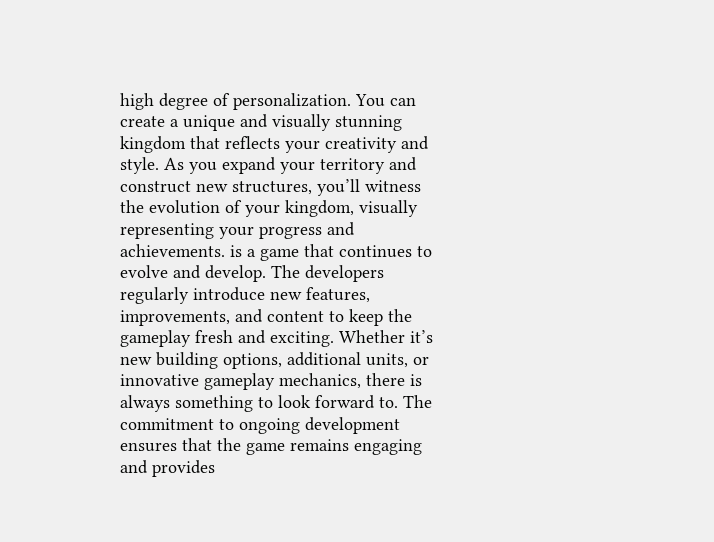high degree of personalization. You can create a unique and visually stunning kingdom that reflects your creativity and style. As you expand your territory and construct new structures, you’ll witness the evolution of your kingdom, visually representing your progress and achievements. is a game that continues to evolve and develop. The developers regularly introduce new features, improvements, and content to keep the gameplay fresh and exciting. Whether it’s new building options, additional units, or innovative gameplay mechanics, there is always something to look forward to. The commitment to ongoing development ensures that the game remains engaging and provides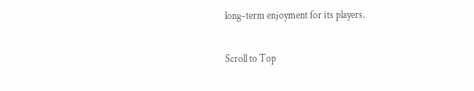long-term enjoyment for its players.

Scroll to Top